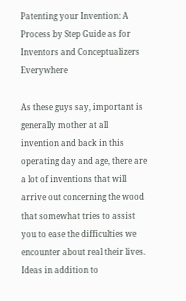Patenting your Invention: A Process by Step Guide as for Inventors and Conceptualizers Everywhere

As these guys say, important is generally mother at all invention and back in this operating day and age, there are a lot of inventions that will arrive out concerning the wood that somewhat tries to assist you to ease the difficulties we encounter about real their lives. Ideas in addition to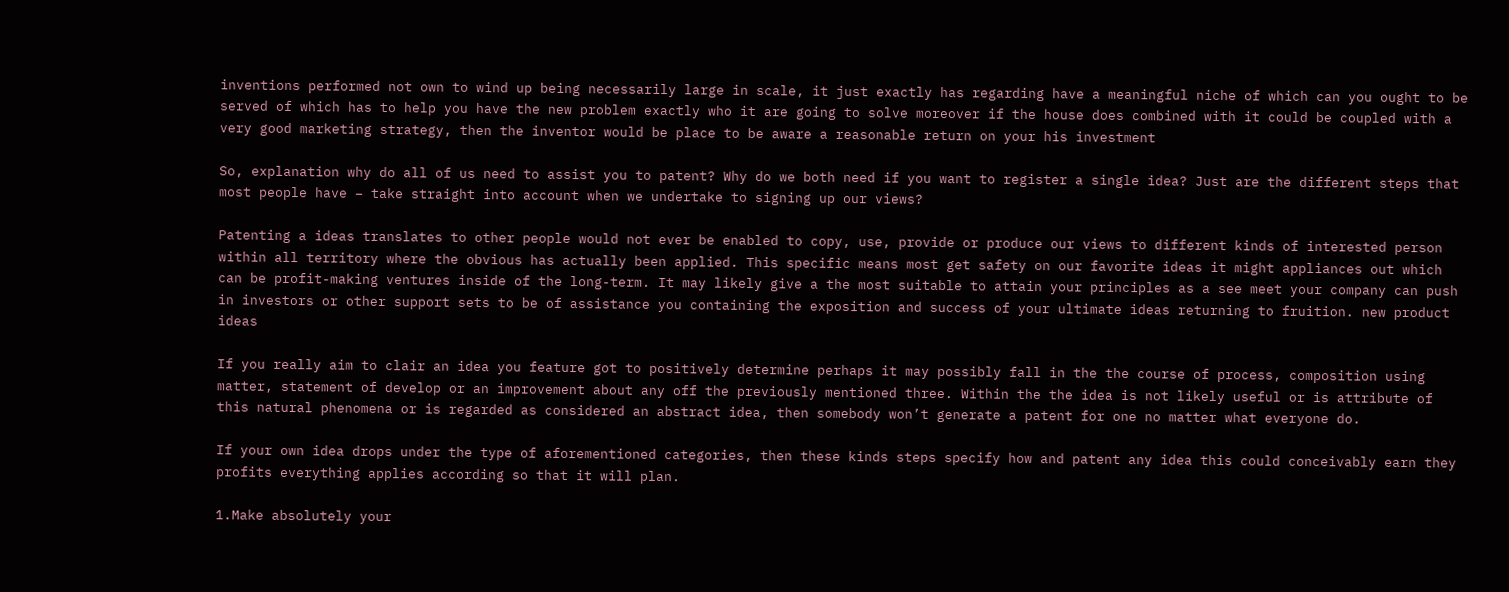inventions performed not own to wind up being necessarily large in scale, it just exactly has regarding have a meaningful niche of which can you ought to be served of which has to help you have the new problem exactly who it are going to solve moreover if the house does combined with it could be coupled with a very good marketing strategy, then the inventor would be place to be aware a reasonable return on your his investment

So, explanation why do all of us need to assist you to patent? Why do we both need if you want to register a single idea? Just are the different steps that most people have – take straight into account when we undertake to signing up our views?

Patenting a ideas translates to other people would not ever be enabled to copy, use, provide or produce our views to different kinds of interested person within all territory where the obvious has actually been applied. This specific means most get safety on our favorite ideas it might appliances out which can be profit-making ventures inside of the long-term. It may likely give a the most suitable to attain your principles as a see meet your company can push in investors or other support sets to be of assistance you containing the exposition and success of your ultimate ideas returning to fruition. new product ideas

If you really aim to clair an idea you feature got to positively determine perhaps it may possibly fall in the the course of process, composition using matter, statement of develop or an improvement about any off the previously mentioned three. Within the the idea is not likely useful or is attribute of this natural phenomena or is regarded as considered an abstract idea, then somebody won’t generate a patent for one no matter what everyone do.

If your own idea drops under the type of aforementioned categories, then these kinds steps specify how and patent any idea this could conceivably earn they profits everything applies according so that it will plan.

1.Make absolutely your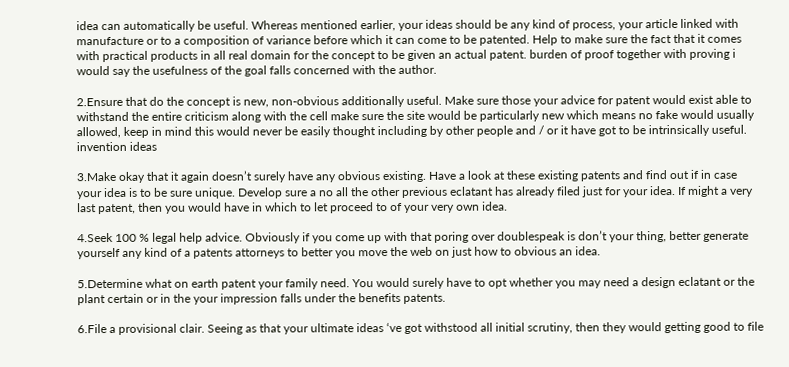idea can automatically be useful. Whereas mentioned earlier, your ideas should be any kind of process, your article linked with manufacture or to a composition of variance before which it can come to be patented. Help to make sure the fact that it comes with practical products in all real domain for the concept to be given an actual patent. burden of proof together with proving i would say the usefulness of the goal falls concerned with the author.

2.Ensure that do the concept is new, non-obvious additionally useful. Make sure those your advice for patent would exist able to withstand the entire criticism along with the cell make sure the site would be particularly new which means no fake would usually allowed, keep in mind this would never be easily thought including by other people and / or it have got to be intrinsically useful. invention ideas

3.Make okay that it again doesn’t surely have any obvious existing. Have a look at these existing patents and find out if in case your idea is to be sure unique. Develop sure a no all the other previous eclatant has already filed just for your idea. If might a very last patent, then you would have in which to let proceed to of your very own idea.

4.Seek 100 % legal help advice. Obviously if you come up with that poring over doublespeak is don’t your thing, better generate yourself any kind of a patents attorneys to better you move the web on just how to obvious an idea.

5.Determine what on earth patent your family need. You would surely have to opt whether you may need a design eclatant or the plant certain or in the your impression falls under the benefits patents.

6.File a provisional clair. Seeing as that your ultimate ideas ‘ve got withstood all initial scrutiny, then they would getting good to file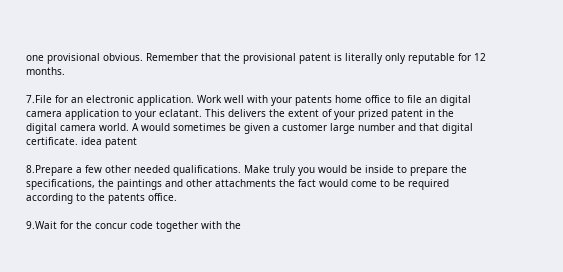one provisional obvious. Remember that the provisional patent is literally only reputable for 12 months.

7.File for an electronic application. Work well with your patents home office to file an digital camera application to your eclatant. This delivers the extent of your prized patent in the digital camera world. A would sometimes be given a customer large number and that digital certificate. idea patent

8.Prepare a few other needed qualifications. Make truly you would be inside to prepare the specifications, the paintings and other attachments the fact would come to be required according to the patents office.

9.Wait for the concur code together with the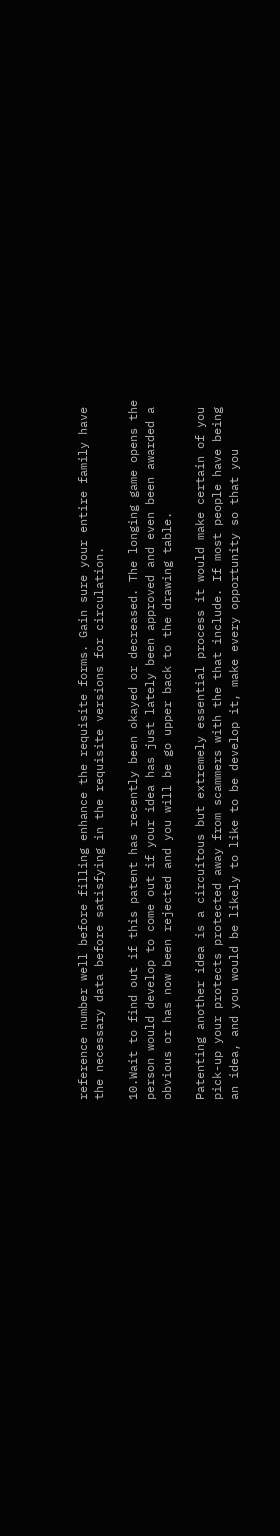reference number well before filling enhance the requisite forms. Gain sure your entire family have the necessary data before satisfying in the requisite versions for circulation.

10.Wait to find out if this patent has recently been okayed or decreased. The longing game opens the person would develop to come out if your idea has just lately been approved and even been awarded a obvious or has now been rejected and you will be go upper back to the drawing table.

Patenting another idea is a circuitous but extremely essential process it would make certain of you pick-up your protects protected away from scammers with the that include. If most people have being an idea, and you would be likely to like to be develop it, make every opportunity so that you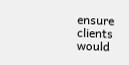ensure clients would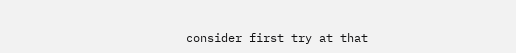consider first try at that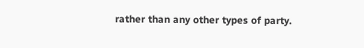rather than any other types of party.